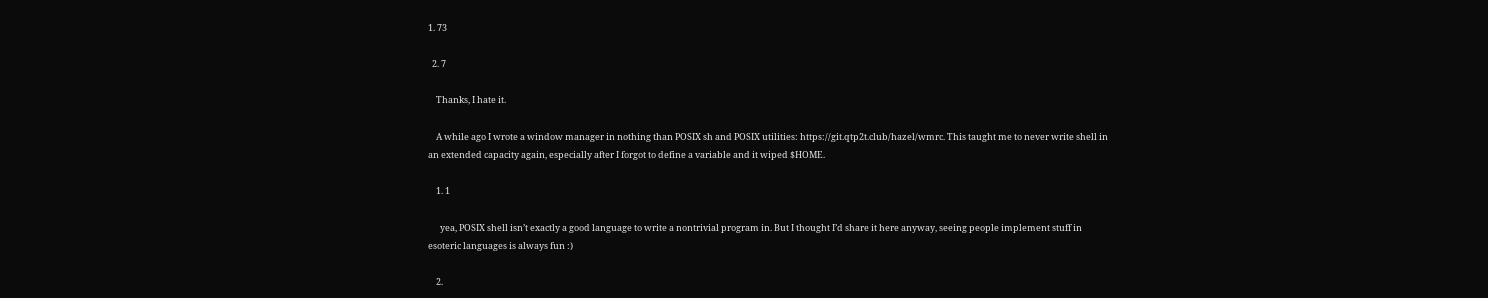1. 73

  2. 7

    Thanks, I hate it.

    A while ago I wrote a window manager in nothing than POSIX sh and POSIX utilities: https://git.qtp2t.club/hazel/wmrc. This taught me to never write shell in an extended capacity again, especially after I forgot to define a variable and it wiped $HOME.

    1. 1

      yea, POSIX shell isn’t exactly a good language to write a nontrivial program in. But I thought I’d share it here anyway, seeing people implement stuff in esoteric languages is always fun :)

    2.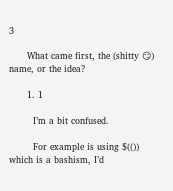3

      What came first, the (shitty 😏) name, or the idea?

      1. 1

        I’m a bit confused.

        For example is using $(()) which is a bashism, I’d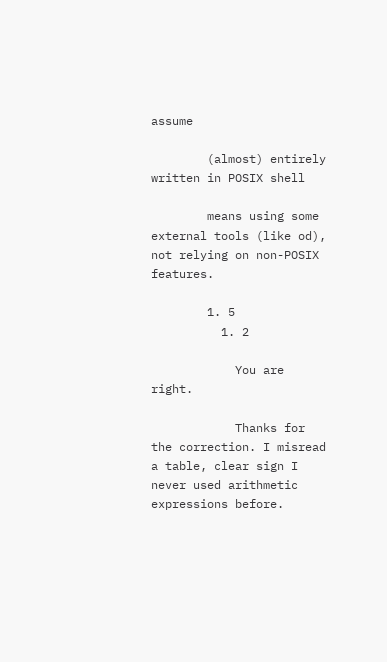assume

        (almost) entirely written in POSIX shell

        means using some external tools (like od), not relying on non-POSIX features.

        1. 5
          1. 2

            You are right.

            Thanks for the correction. I misread a table, clear sign I never used arithmetic expressions before.